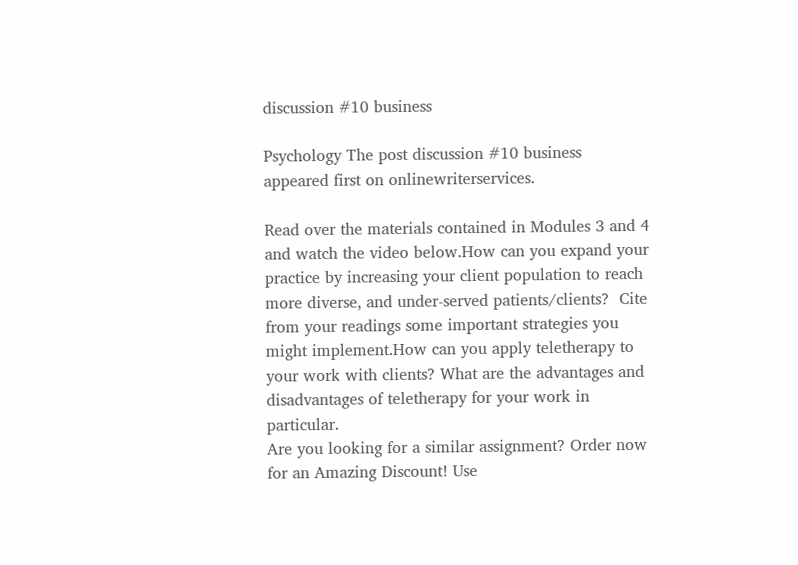discussion #10 business

Psychology The post discussion #10 business appeared first on onlinewriterservices.

Read over the materials contained in Modules 3 and 4 and watch the video below.How can you expand your practice by increasing your client population to reach more diverse, and under-served patients/clients?  Cite from your readings some important strategies you might implement.How can you apply teletherapy to your work with clients? What are the advantages and disadvantages of teletherapy for your work in particular.
Are you looking for a similar assignment? Order now for an Amazing Discount! Use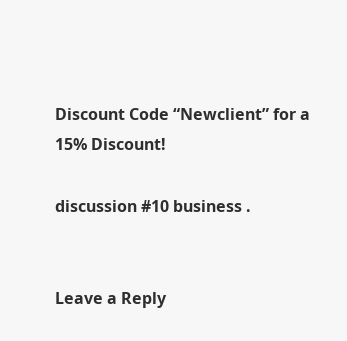Discount Code “Newclient” for a 15% Discount!

discussion #10 business .


Leave a Reply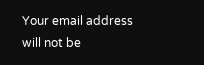Your email address will not be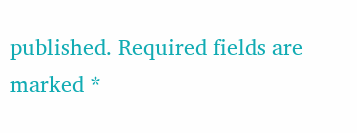published. Required fields are marked *